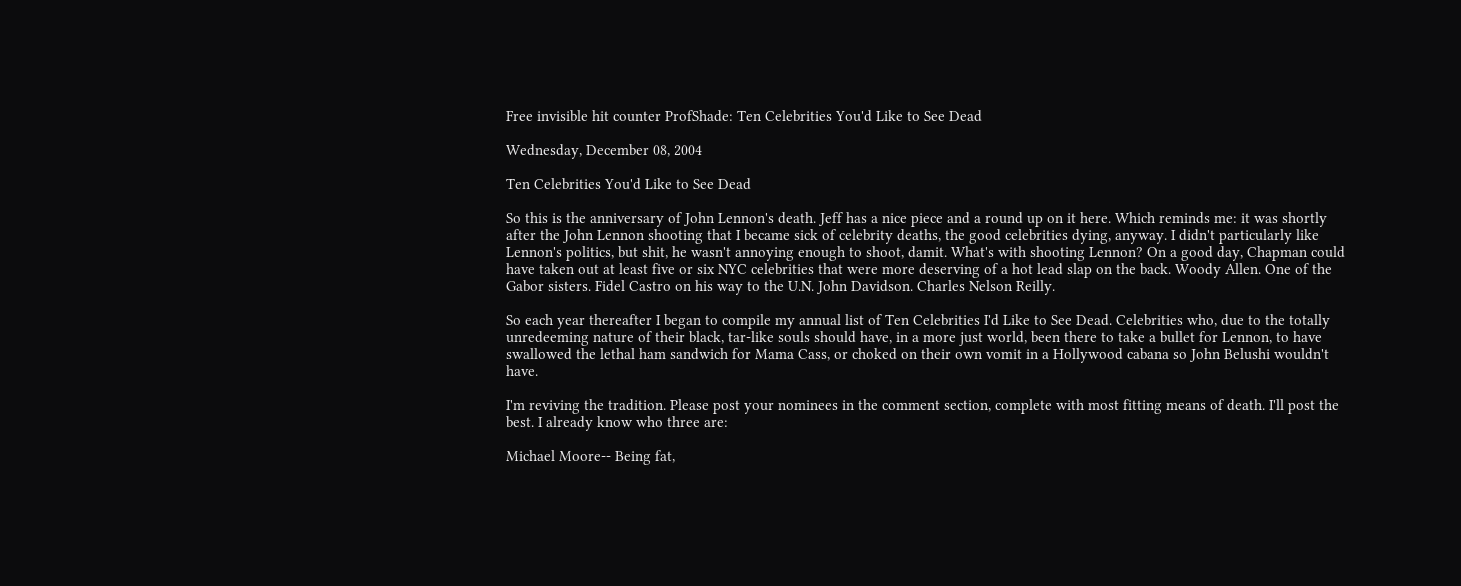Free invisible hit counter ProfShade: Ten Celebrities You'd Like to See Dead

Wednesday, December 08, 2004

Ten Celebrities You'd Like to See Dead

So this is the anniversary of John Lennon's death. Jeff has a nice piece and a round up on it here. Which reminds me: it was shortly after the John Lennon shooting that I became sick of celebrity deaths, the good celebrities dying, anyway. I didn't particularly like Lennon's politics, but shit, he wasn't annoying enough to shoot, damit. What's with shooting Lennon? On a good day, Chapman could have taken out at least five or six NYC celebrities that were more deserving of a hot lead slap on the back. Woody Allen. One of the Gabor sisters. Fidel Castro on his way to the U.N. John Davidson. Charles Nelson Reilly.

So each year thereafter I began to compile my annual list of Ten Celebrities I'd Like to See Dead. Celebrities who, due to the totally unredeeming nature of their black, tar-like souls should have, in a more just world, been there to take a bullet for Lennon, to have swallowed the lethal ham sandwich for Mama Cass, or choked on their own vomit in a Hollywood cabana so John Belushi wouldn't have.

I'm reviving the tradition. Please post your nominees in the comment section, complete with most fitting means of death. I'll post the best. I already know who three are:

Michael Moore-- Being fat,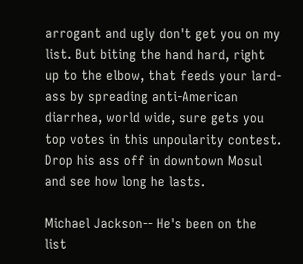arrogant and ugly don't get you on my list. But biting the hand hard, right up to the elbow, that feeds your lard-ass by spreading anti-American diarrhea, world wide, sure gets you top votes in this unpoularity contest. Drop his ass off in downtown Mosul and see how long he lasts.

Michael Jackson-- He's been on the list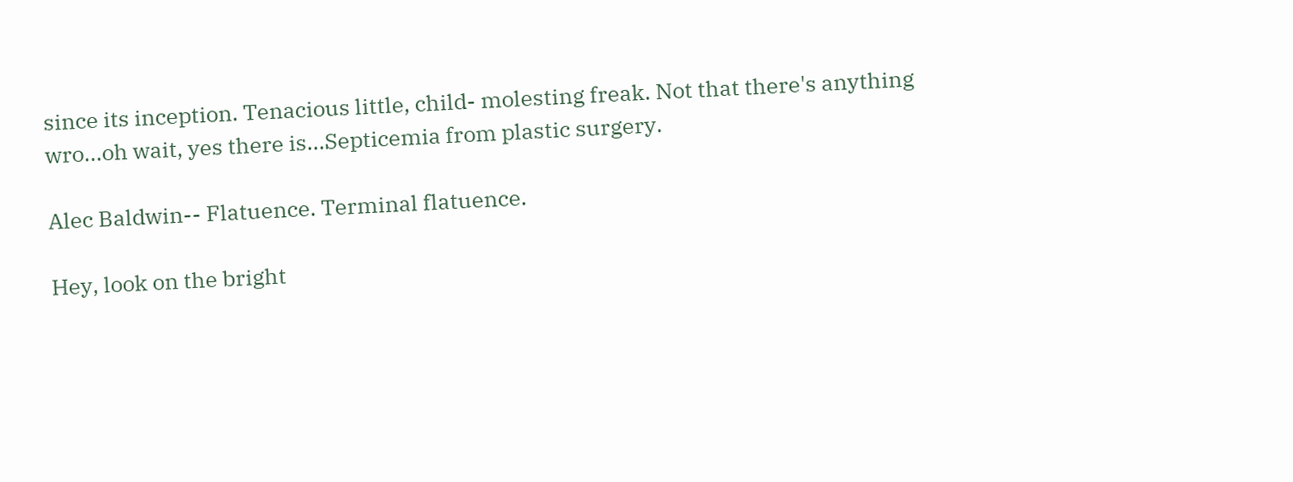since its inception. Tenacious little, child- molesting freak. Not that there's anything wro...oh wait, yes there is...Septicemia from plastic surgery.

Alec Baldwin-- Flatuence. Terminal flatuence.

Hey, look on the bright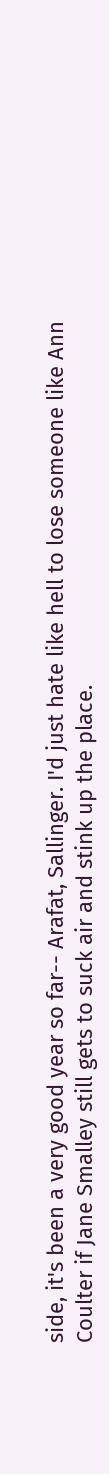side, it's been a very good year so far-- Arafat, Sallinger. I'd just hate like hell to lose someone like Ann Coulter if Jane Smalley still gets to suck air and stink up the place.